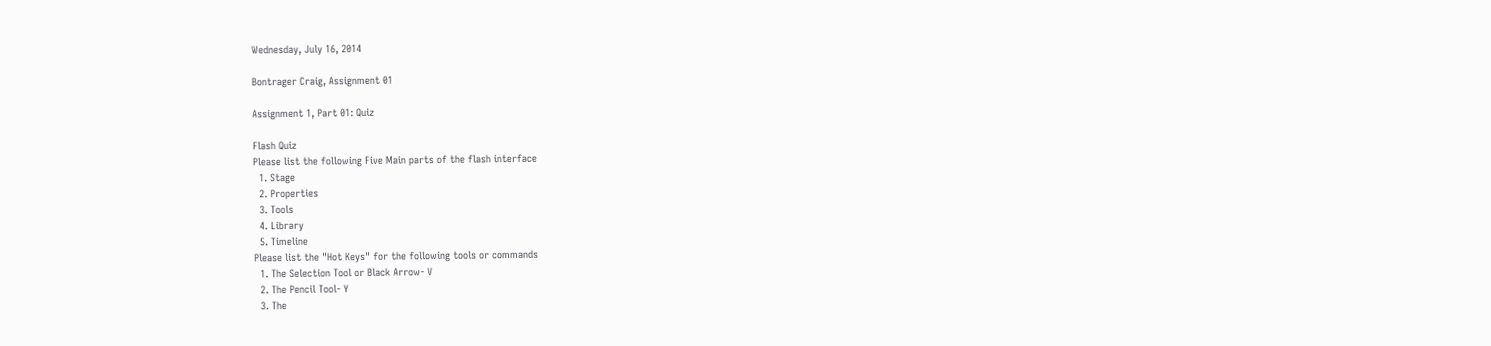Wednesday, July 16, 2014

Bontrager Craig, Assignment 01

Assignment 1, Part 01: Quiz

Flash Quiz
Please list the following Five Main parts of the flash interface
  1. Stage
  2. Properties
  3. Tools
  4. Library
  5. Timeline
Please list the "Hot Keys" for the following tools or commands
  1. The Selection Tool or Black Arrow- V
  2. The Pencil Tool- Y
  3. The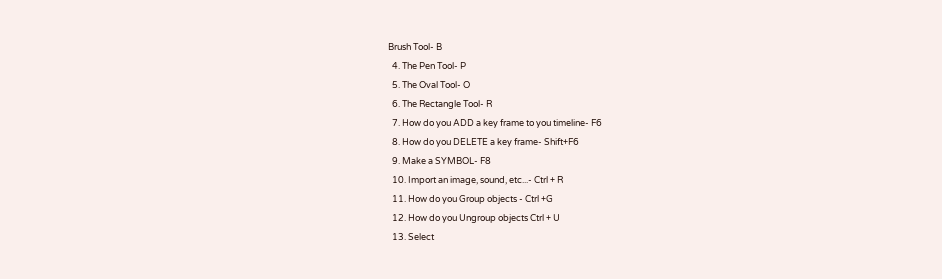Brush Tool- B
  4. The Pen Tool- P
  5. The Oval Tool- O
  6. The Rectangle Tool- R
  7. How do you ADD a key frame to you timeline- F6
  8. How do you DELETE a key frame- Shift+F6
  9. Make a SYMBOL- F8
  10. Import an image, sound, etc...- Ctrl + R
  11. How do you Group objects - Ctrl +G
  12. How do you Ungroup objects Ctrl + U
  13. Select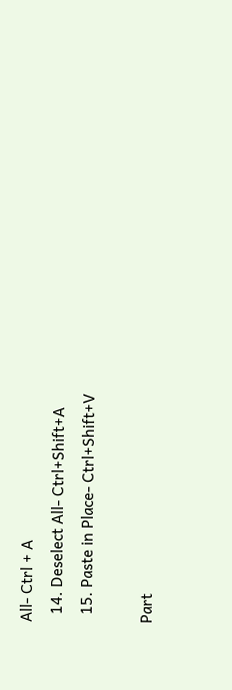All- Ctrl + A
  14. Deselect All- Ctrl+Shift+A
  15. Paste in Place- Ctrl+Shift+V

Part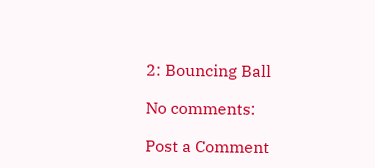2: Bouncing Ball

No comments:

Post a Comment